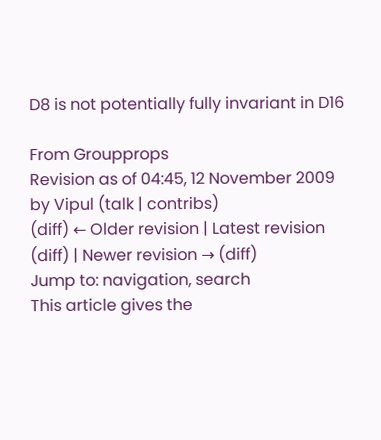D8 is not potentially fully invariant in D16

From Groupprops
Revision as of 04:45, 12 November 2009 by Vipul (talk | contribs)
(diff) ← Older revision | Latest revision (diff) | Newer revision → (diff)
Jump to: navigation, search
This article gives the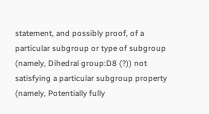statement, and possibly proof, of a particular subgroup or type of subgroup (namely, Dihedral group:D8 (?)) not satisfying a particular subgroup property (namely, Potentially fully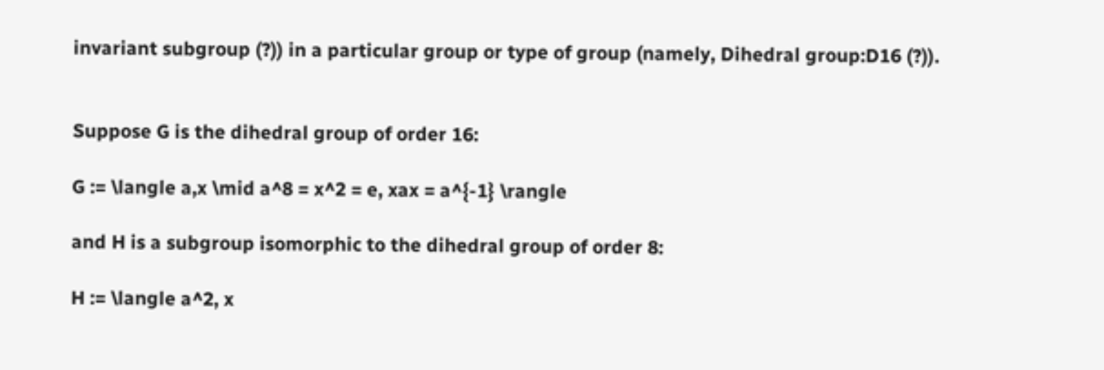invariant subgroup (?)) in a particular group or type of group (namely, Dihedral group:D16 (?)).


Suppose G is the dihedral group of order 16:

G := \langle a,x \mid a^8 = x^2 = e, xax = a^{-1} \rangle

and H is a subgroup isomorphic to the dihedral group of order 8:

H := \langle a^2, x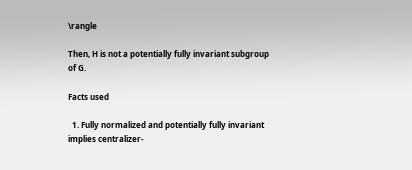\rangle

Then, H is not a potentially fully invariant subgroup of G.

Facts used

  1. Fully normalized and potentially fully invariant implies centralizer-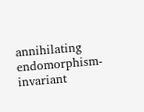annihilating endomorphism-invariant